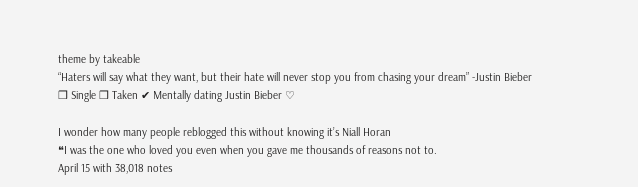theme by takeable
“Haters will say what they want, but their hate will never stop you from chasing your dream” -Justin Bieber
❒ Single ❒ Taken ✔ Mentally dating Justin Bieber ♡

I wonder how many people reblogged this without knowing it’s Niall Horan
❝I was the one who loved you even when you gave me thousands of reasons not to.
April 15 with 38,018 notes